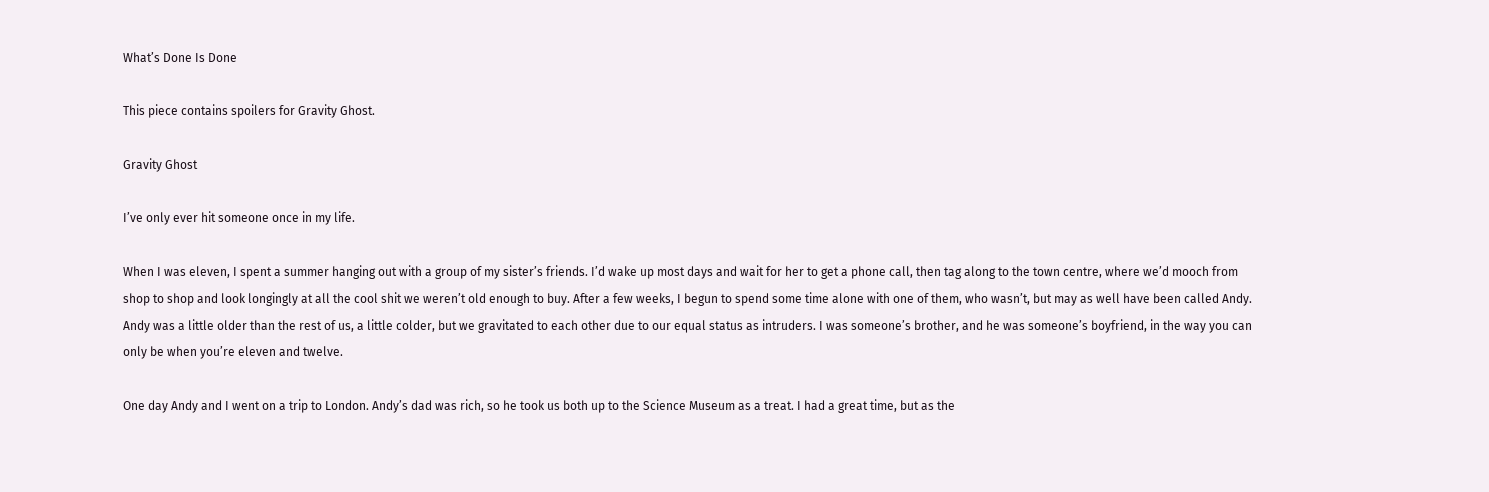What’s Done Is Done

This piece contains spoilers for Gravity Ghost.

Gravity Ghost

I’ve only ever hit someone once in my life.

When I was eleven, I spent a summer hanging out with a group of my sister’s friends. I’d wake up most days and wait for her to get a phone call, then tag along to the town centre, where we’d mooch from shop to shop and look longingly at all the cool shit we weren’t old enough to buy. After a few weeks, I begun to spend some time alone with one of them, who wasn’t, but may as well have been called Andy. Andy was a little older than the rest of us, a little colder, but we gravitated to each other due to our equal status as intruders. I was someone’s brother, and he was someone’s boyfriend, in the way you can only be when you’re eleven and twelve.

One day Andy and I went on a trip to London. Andy’s dad was rich, so he took us both up to the Science Museum as a treat. I had a great time, but as the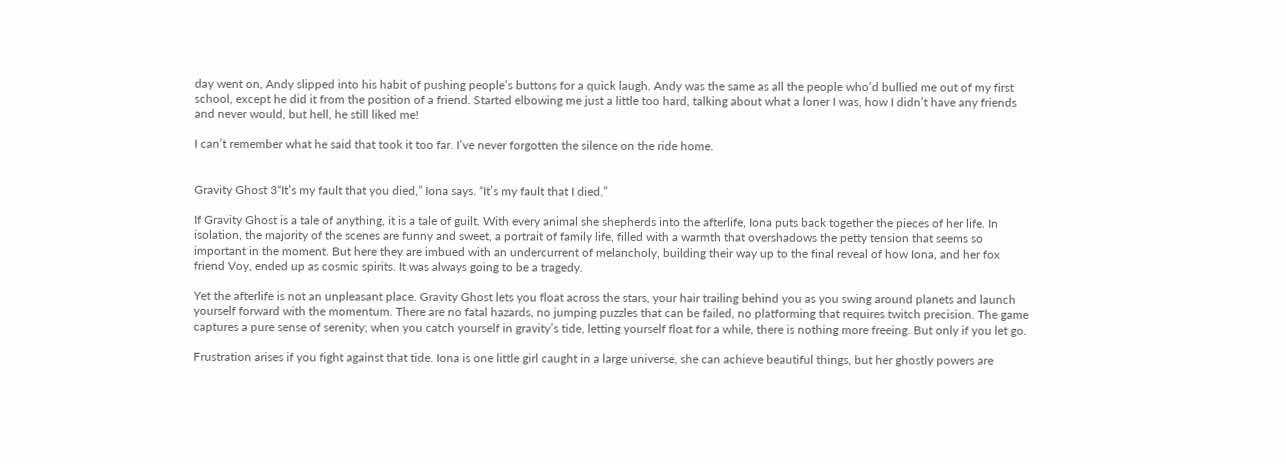day went on, Andy slipped into his habit of pushing people’s buttons for a quick laugh. Andy was the same as all the people who’d bullied me out of my first school, except he did it from the position of a friend. Started elbowing me just a little too hard, talking about what a loner I was, how I didn’t have any friends and never would, but hell, he still liked me!

I can’t remember what he said that took it too far. I’ve never forgotten the silence on the ride home.


Gravity Ghost 3“It’s my fault that you died,” Iona says. “It’s my fault that I died.”

If Gravity Ghost is a tale of anything, it is a tale of guilt. With every animal she shepherds into the afterlife, Iona puts back together the pieces of her life. In isolation, the majority of the scenes are funny and sweet, a portrait of family life, filled with a warmth that overshadows the petty tension that seems so important in the moment. But here they are imbued with an undercurrent of melancholy, building their way up to the final reveal of how Iona, and her fox friend Voy, ended up as cosmic spirits. It was always going to be a tragedy.

Yet the afterlife is not an unpleasant place. Gravity Ghost lets you float across the stars, your hair trailing behind you as you swing around planets and launch yourself forward with the momentum. There are no fatal hazards, no jumping puzzles that can be failed, no platforming that requires twitch precision. The game captures a pure sense of serenity; when you catch yourself in gravity’s tide, letting yourself float for a while, there is nothing more freeing. But only if you let go.

Frustration arises if you fight against that tide. Iona is one little girl caught in a large universe, she can achieve beautiful things, but her ghostly powers are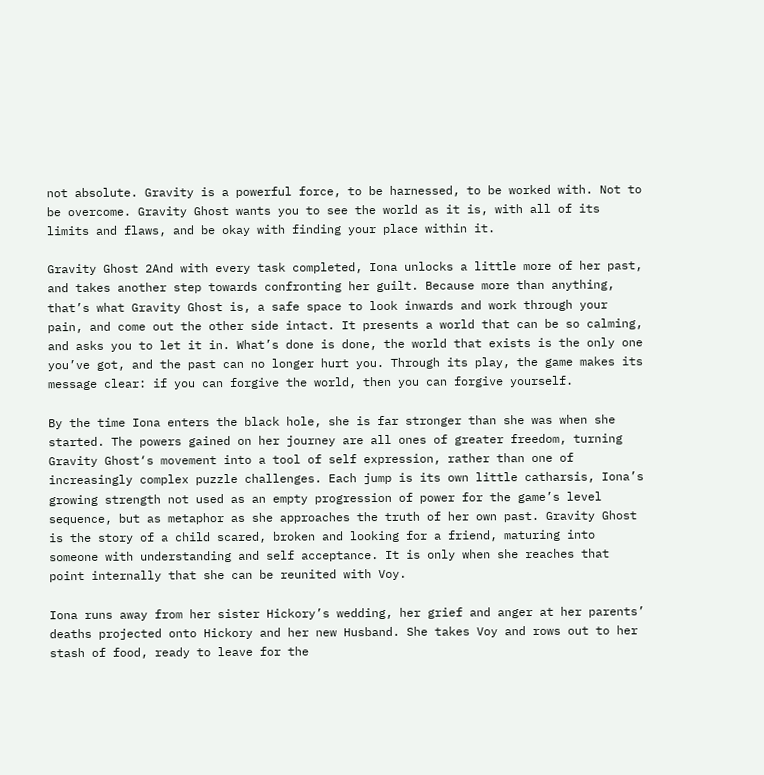not absolute. Gravity is a powerful force, to be harnessed, to be worked with. Not to be overcome. Gravity Ghost wants you to see the world as it is, with all of its limits and flaws, and be okay with finding your place within it.

Gravity Ghost 2And with every task completed, Iona unlocks a little more of her past, and takes another step towards confronting her guilt. Because more than anything, that’s what Gravity Ghost is, a safe space to look inwards and work through your pain, and come out the other side intact. It presents a world that can be so calming, and asks you to let it in. What’s done is done, the world that exists is the only one you’ve got, and the past can no longer hurt you. Through its play, the game makes its message clear: if you can forgive the world, then you can forgive yourself.

By the time Iona enters the black hole, she is far stronger than she was when she started. The powers gained on her journey are all ones of greater freedom, turning Gravity Ghost‘s movement into a tool of self expression, rather than one of increasingly complex puzzle challenges. Each jump is its own little catharsis, Iona’s growing strength not used as an empty progression of power for the game’s level sequence, but as metaphor as she approaches the truth of her own past. Gravity Ghost is the story of a child scared, broken and looking for a friend, maturing into someone with understanding and self acceptance. It is only when she reaches that point internally that she can be reunited with Voy.

Iona runs away from her sister Hickory’s wedding, her grief and anger at her parents’ deaths projected onto Hickory and her new Husband. She takes Voy and rows out to her stash of food, ready to leave for the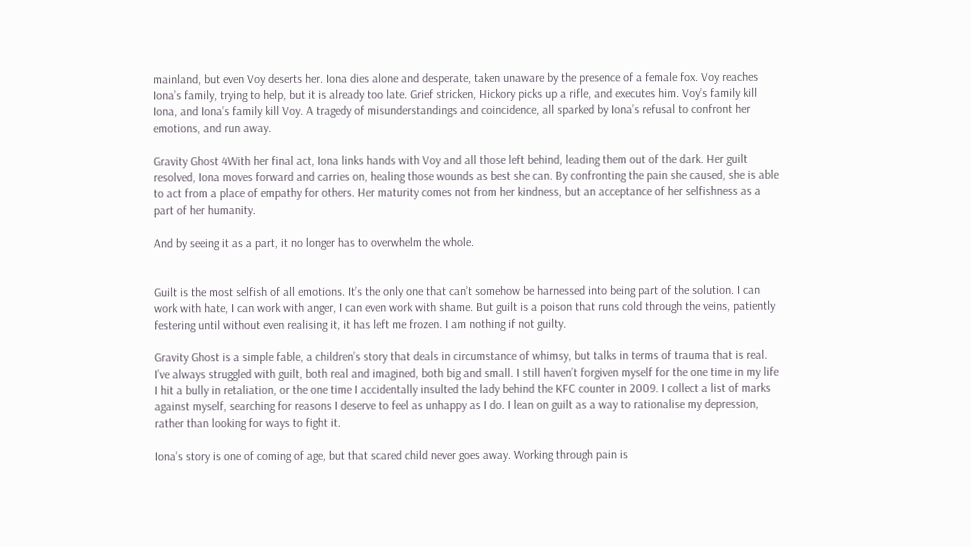mainland, but even Voy deserts her. Iona dies alone and desperate, taken unaware by the presence of a female fox. Voy reaches Iona’s family, trying to help, but it is already too late. Grief stricken, Hickory picks up a rifle, and executes him. Voy’s family kill Iona, and Iona’s family kill Voy. A tragedy of misunderstandings and coincidence, all sparked by Iona’s refusal to confront her emotions, and run away.

Gravity Ghost 4With her final act, Iona links hands with Voy and all those left behind, leading them out of the dark. Her guilt resolved, Iona moves forward and carries on, healing those wounds as best she can. By confronting the pain she caused, she is able to act from a place of empathy for others. Her maturity comes not from her kindness, but an acceptance of her selfishness as a part of her humanity.

And by seeing it as a part, it no longer has to overwhelm the whole.


Guilt is the most selfish of all emotions. It’s the only one that can’t somehow be harnessed into being part of the solution. I can work with hate, I can work with anger, I can even work with shame. But guilt is a poison that runs cold through the veins, patiently festering until without even realising it, it has left me frozen. I am nothing if not guilty.

Gravity Ghost is a simple fable, a children’s story that deals in circumstance of whimsy, but talks in terms of trauma that is real. I’ve always struggled with guilt, both real and imagined, both big and small. I still haven’t forgiven myself for the one time in my life I hit a bully in retaliation, or the one time I accidentally insulted the lady behind the KFC counter in 2009. I collect a list of marks against myself, searching for reasons I deserve to feel as unhappy as I do. I lean on guilt as a way to rationalise my depression, rather than looking for ways to fight it.

Iona’s story is one of coming of age, but that scared child never goes away. Working through pain is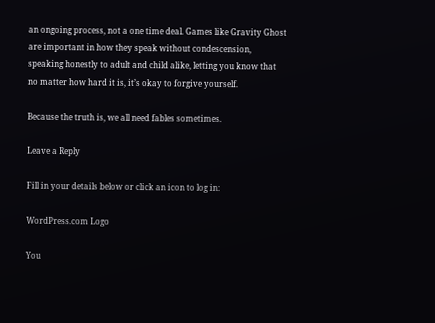an ongoing process, not a one time deal. Games like Gravity Ghost are important in how they speak without condescension, speaking honestly to adult and child alike, letting you know that no matter how hard it is, it’s okay to forgive yourself.

Because the truth is, we all need fables sometimes.

Leave a Reply

Fill in your details below or click an icon to log in:

WordPress.com Logo

You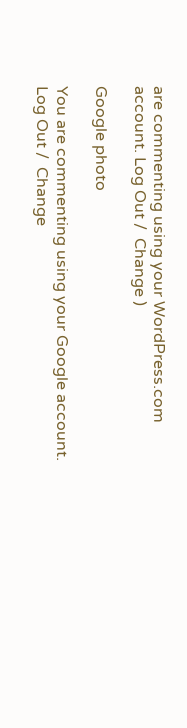are commenting using your WordPress.com account. Log Out /  Change )

Google photo

You are commenting using your Google account. Log Out /  Change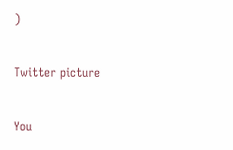)

Twitter picture

You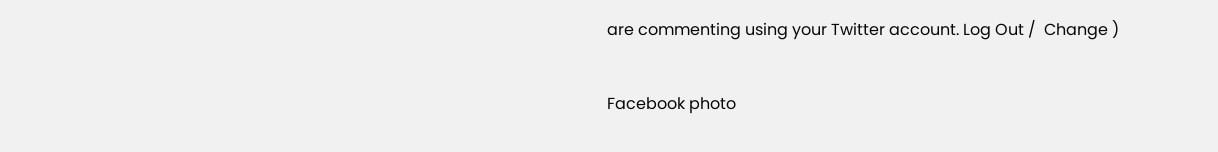are commenting using your Twitter account. Log Out /  Change )

Facebook photo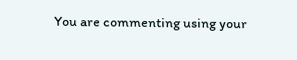You are commenting using your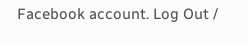Facebook account. Log Out /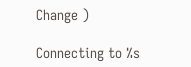Change )

Connecting to %s